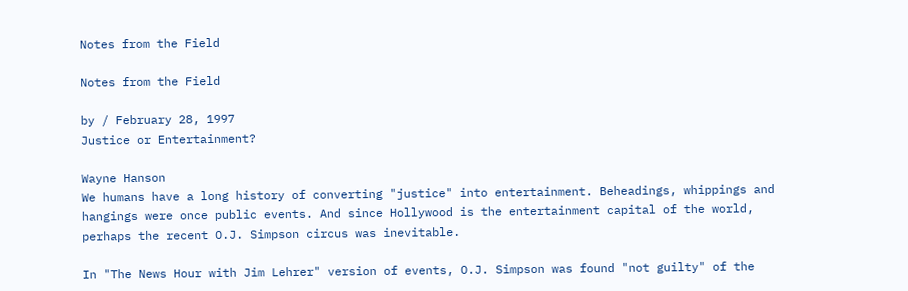Notes from the Field

Notes from the Field

by / February 28, 1997
Justice or Entertainment?

Wayne Hanson
We humans have a long history of converting "justice" into entertainment. Beheadings, whippings and hangings were once public events. And since Hollywood is the entertainment capital of the world, perhaps the recent O.J. Simpson circus was inevitable.

In "The News Hour with Jim Lehrer" version of events, O.J. Simpson was found "not guilty" of the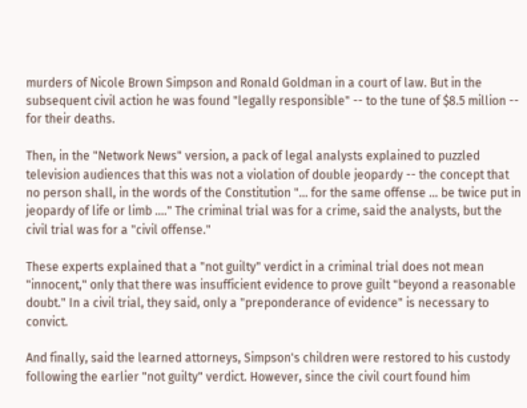murders of Nicole Brown Simpson and Ronald Goldman in a court of law. But in the subsequent civil action he was found "legally responsible" -- to the tune of $8.5 million -- for their deaths.

Then, in the "Network News" version, a pack of legal analysts explained to puzzled television audiences that this was not a violation of double jeopardy -- the concept that no person shall, in the words of the Constitution "... for the same offense ... be twice put in jeopardy of life or limb ...." The criminal trial was for a crime, said the analysts, but the civil trial was for a "civil offense."

These experts explained that a "not guilty" verdict in a criminal trial does not mean "innocent," only that there was insufficient evidence to prove guilt "beyond a reasonable doubt." In a civil trial, they said, only a "preponderance of evidence" is necessary to convict.

And finally, said the learned attorneys, Simpson's children were restored to his custody following the earlier "not guilty" verdict. However, since the civil court found him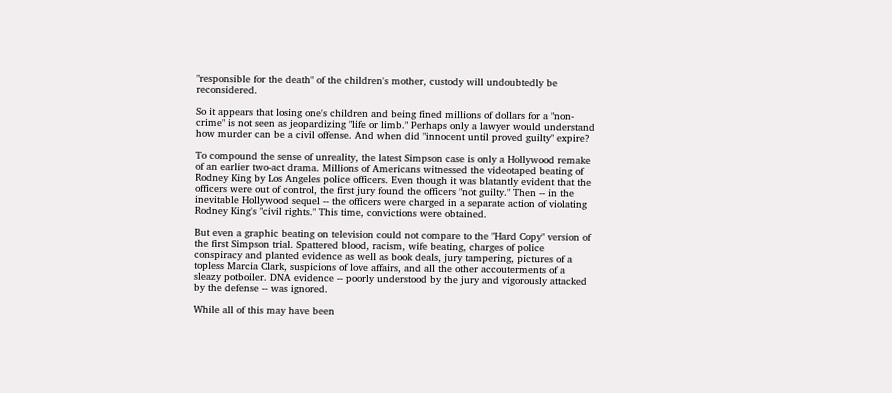"responsible for the death" of the children's mother, custody will undoubtedly be reconsidered.

So it appears that losing one's children and being fined millions of dollars for a "non-crime" is not seen as jeopardizing "life or limb." Perhaps only a lawyer would understand how murder can be a civil offense. And when did "innocent until proved guilty" expire?

To compound the sense of unreality, the latest Simpson case is only a Hollywood remake of an earlier two-act drama. Millions of Americans witnessed the videotaped beating of Rodney King by Los Angeles police officers. Even though it was blatantly evident that the officers were out of control, the first jury found the officers "not guilty." Then -- in the inevitable Hollywood sequel -- the officers were charged in a separate action of violating Rodney King's "civil rights." This time, convictions were obtained.

But even a graphic beating on television could not compare to the "Hard Copy" version of the first Simpson trial. Spattered blood, racism, wife beating, charges of police conspiracy and planted evidence as well as book deals, jury tampering, pictures of a topless Marcia Clark, suspicions of love affairs, and all the other accouterments of a sleazy potboiler. DNA evidence -- poorly understood by the jury and vigorously attacked by the defense -- was ignored.

While all of this may have been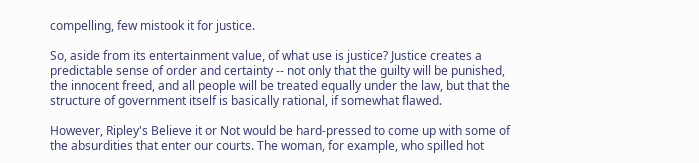compelling, few mistook it for justice.

So, aside from its entertainment value, of what use is justice? Justice creates a predictable sense of order and certainty -- not only that the guilty will be punished, the innocent freed, and all people will be treated equally under the law, but that the structure of government itself is basically rational, if somewhat flawed.

However, Ripley's Believe it or Not would be hard-pressed to come up with some of the absurdities that enter our courts. The woman, for example, who spilled hot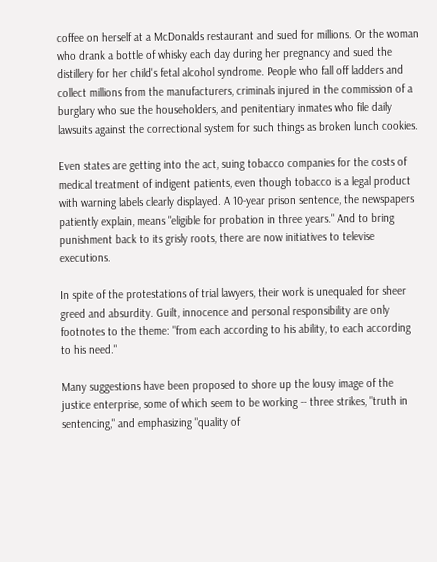coffee on herself at a McDonalds restaurant and sued for millions. Or the woman who drank a bottle of whisky each day during her pregnancy and sued the distillery for her child's fetal alcohol syndrome. People who fall off ladders and collect millions from the manufacturers, criminals injured in the commission of a burglary who sue the householders, and penitentiary inmates who file daily lawsuits against the correctional system for such things as broken lunch cookies.

Even states are getting into the act, suing tobacco companies for the costs of medical treatment of indigent patients, even though tobacco is a legal product with warning labels clearly displayed. A 10-year prison sentence, the newspapers patiently explain, means "eligible for probation in three years." And to bring punishment back to its grisly roots, there are now initiatives to televise executions.

In spite of the protestations of trial lawyers, their work is unequaled for sheer greed and absurdity. Guilt, innocence and personal responsibility are only footnotes to the theme: "from each according to his ability, to each according to his need."

Many suggestions have been proposed to shore up the lousy image of the justice enterprise, some of which seem to be working -- three strikes, "truth in sentencing," and emphasizing "quality of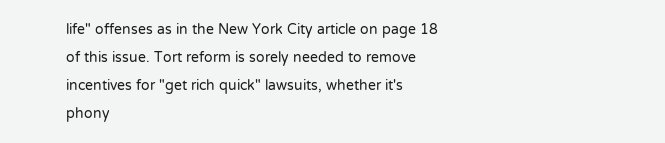life" offenses as in the New York City article on page 18 of this issue. Tort reform is sorely needed to remove incentives for "get rich quick" lawsuits, whether it's phony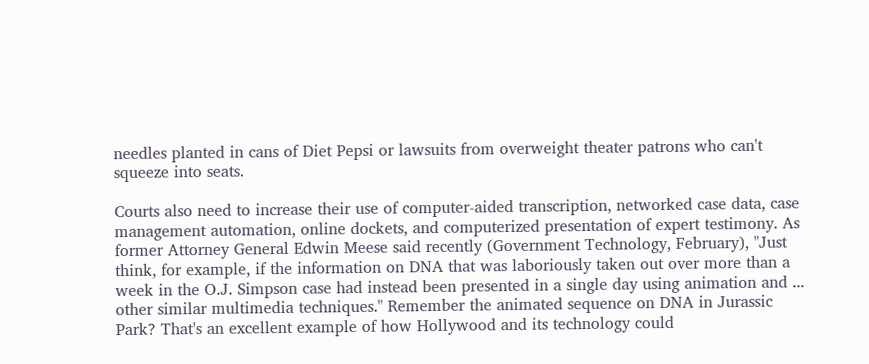needles planted in cans of Diet Pepsi or lawsuits from overweight theater patrons who can't squeeze into seats.

Courts also need to increase their use of computer-aided transcription, networked case data, case management automation, online dockets, and computerized presentation of expert testimony. As former Attorney General Edwin Meese said recently (Government Technology, February), "Just think, for example, if the information on DNA that was laboriously taken out over more than a week in the O.J. Simpson case had instead been presented in a single day using animation and ... other similar multimedia techniques." Remember the animated sequence on DNA in Jurassic Park? That's an excellent example of how Hollywood and its technology could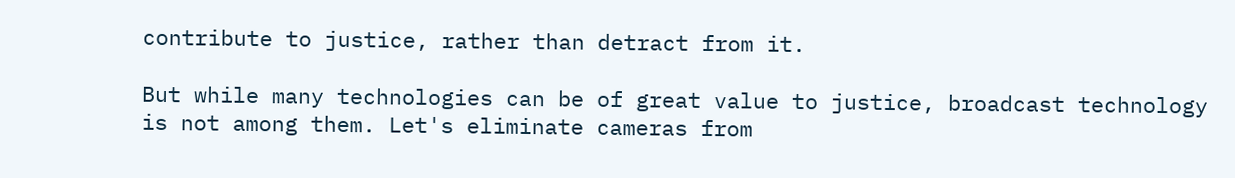contribute to justice, rather than detract from it.

But while many technologies can be of great value to justice, broadcast technology is not among them. Let's eliminate cameras from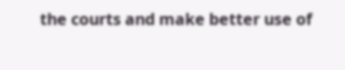the courts and make better use of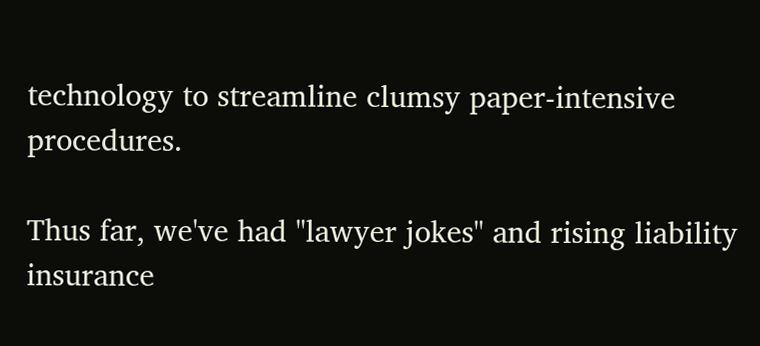technology to streamline clumsy paper-intensive procedures.

Thus far, we've had "lawyer jokes" and rising liability insurance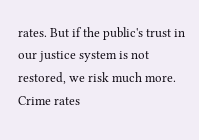rates. But if the public's trust in our justice system is not restored, we risk much more. Crime rates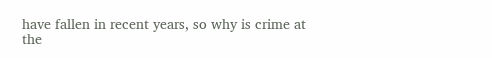have fallen in recent years, so why is crime at the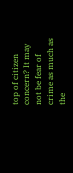top of citizen concern? It may not be fear of crime as much as the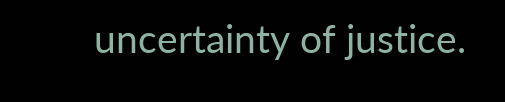uncertainty of justice.